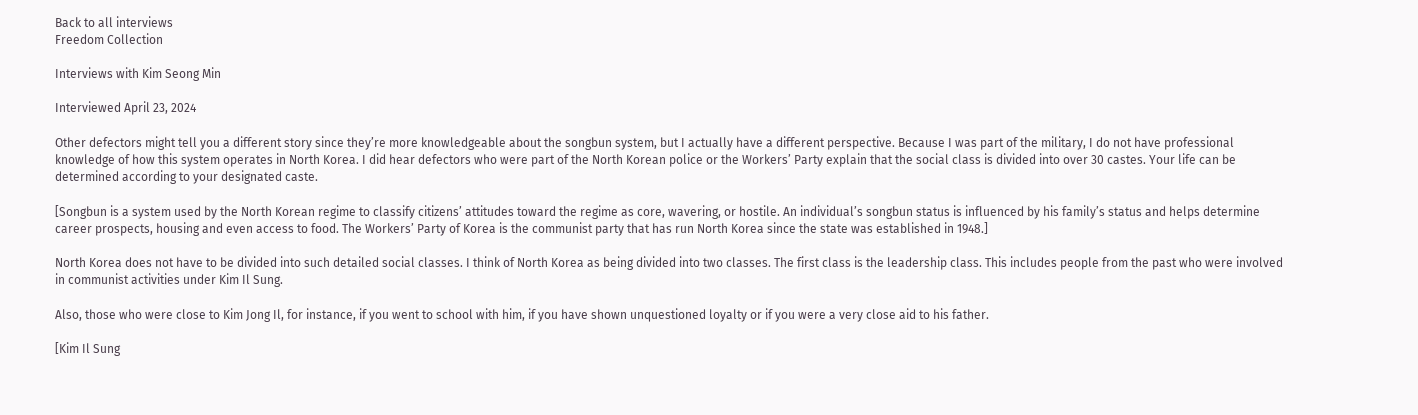Back to all interviews
Freedom Collection

Interviews with Kim Seong Min

Interviewed April 23, 2024

Other defectors might tell you a different story since they’re more knowledgeable about the songbun system, but I actually have a different perspective. Because I was part of the military, I do not have professional knowledge of how this system operates in North Korea. I did hear defectors who were part of the North Korean police or the Workers’ Party explain that the social class is divided into over 30 castes. Your life can be determined according to your designated caste.

[Songbun is a system used by the North Korean regime to classify citizens’ attitudes toward the regime as core, wavering, or hostile. An individual’s songbun status is influenced by his family’s status and helps determine career prospects, housing and even access to food. The Workers’ Party of Korea is the communist party that has run North Korea since the state was established in 1948.]

North Korea does not have to be divided into such detailed social classes. I think of North Korea as being divided into two classes. The first class is the leadership class. This includes people from the past who were involved in communist activities under Kim Il Sung.

Also, those who were close to Kim Jong Il, for instance, if you went to school with him, if you have shown unquestioned loyalty or if you were a very close aid to his father.

[Kim Il Sung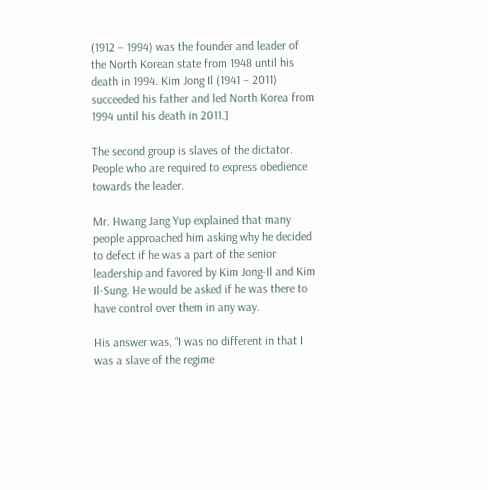(1912 – 1994) was the founder and leader of the North Korean state from 1948 until his death in 1994. Kim Jong Il (1941 – 2011) succeeded his father and led North Korea from 1994 until his death in 2011.]

The second group is slaves of the dictator. People who are required to express obedience towards the leader.

Mr. Hwang Jang Yup explained that many people approached him asking why he decided to defect if he was a part of the senior leadership and favored by Kim Jong-Il and Kim Il-Sung. He would be asked if he was there to have control over them in any way.

His answer was, “I was no different in that I was a slave of the regime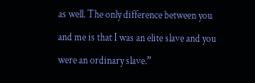as well. The only difference between you and me is that I was an elite slave and you were an ordinary slave.”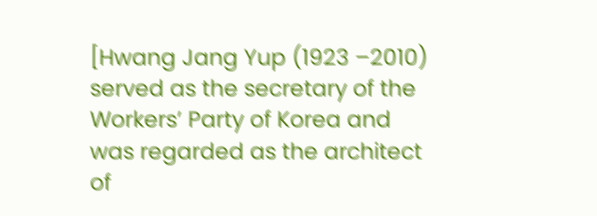[Hwang Jang Yup (1923 –2010) served as the secretary of the Workers’ Party of Korea and was regarded as the architect of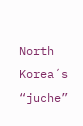North Korea´s “juche”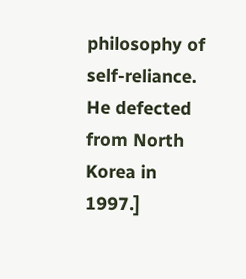philosophy of self-reliance. He defected from North Korea in 1997.]